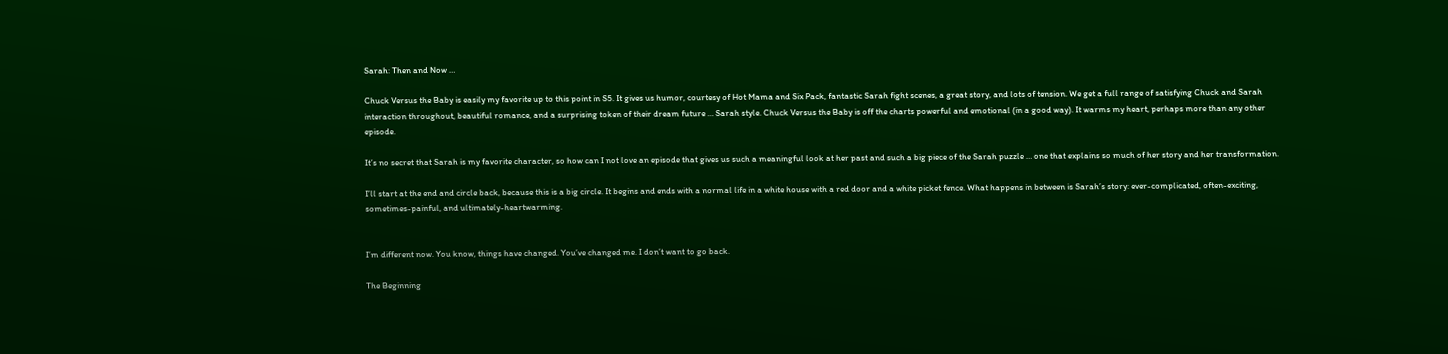Sarah: Then and Now …

Chuck Versus the Baby is easily my favorite up to this point in S5. It gives us humor, courtesy of Hot Mama and Six Pack, fantastic Sarah fight scenes, a great story, and lots of tension. We get a full range of satisfying Chuck and Sarah interaction throughout, beautiful romance, and a surprising token of their dream future … Sarah style. Chuck Versus the Baby is off the charts powerful and emotional (in a good way). It warms my heart, perhaps more than any other episode.

It’s no secret that Sarah is my favorite character, so how can I not love an episode that gives us such a meaningful look at her past and such a big piece of the Sarah puzzle … one that explains so much of her story and her transformation.

I’ll start at the end and circle back, because this is a big circle. It begins and ends with a normal life in a white house with a red door and a white picket fence. What happens in between is Sarah’s story: ever-complicated, often-exciting, sometimes-painful, and ultimately-heartwarming.


I’m different now. You know, things have changed. You’ve changed me. I don’t want to go back.

The Beginning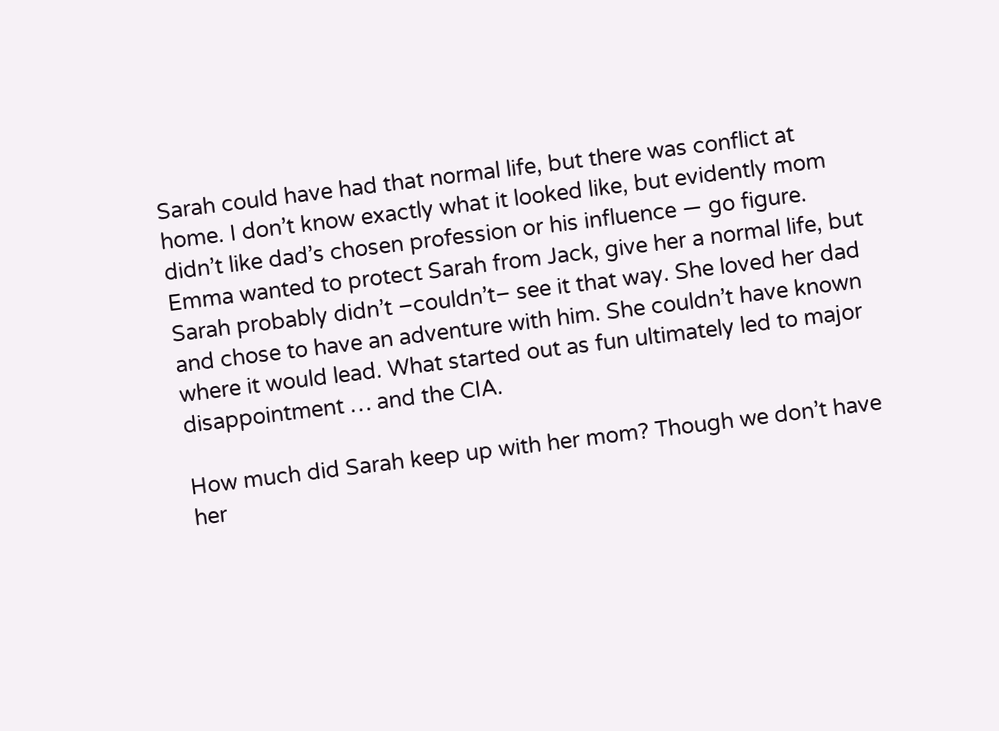Sarah could have had that normal life, but there was conflict at home. I don’t know exactly what it looked like, but evidently mom didn’t like dad’s chosen profession or his influence — go figure. Emma wanted to protect Sarah from Jack, give her a normal life, but Sarah probably didn’t –couldn’t– see it that way. She loved her dad and chose to have an adventure with him. She couldn’t have known where it would lead. What started out as fun ultimately led to major disappointment … and the CIA.

How much did Sarah keep up with her mom? Though we don’t have her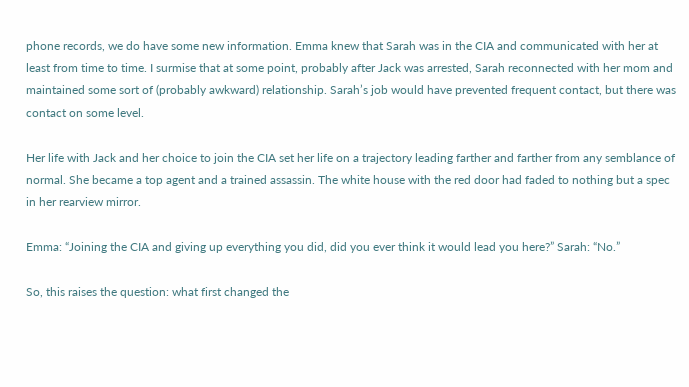phone records, we do have some new information. Emma knew that Sarah was in the CIA and communicated with her at least from time to time. I surmise that at some point, probably after Jack was arrested, Sarah reconnected with her mom and maintained some sort of (probably awkward) relationship. Sarah’s job would have prevented frequent contact, but there was contact on some level.

Her life with Jack and her choice to join the CIA set her life on a trajectory leading farther and farther from any semblance of normal. She became a top agent and a trained assassin. The white house with the red door had faded to nothing but a spec in her rearview mirror.

Emma: “Joining the CIA and giving up everything you did, did you ever think it would lead you here?” Sarah: “No.”

So, this raises the question: what first changed the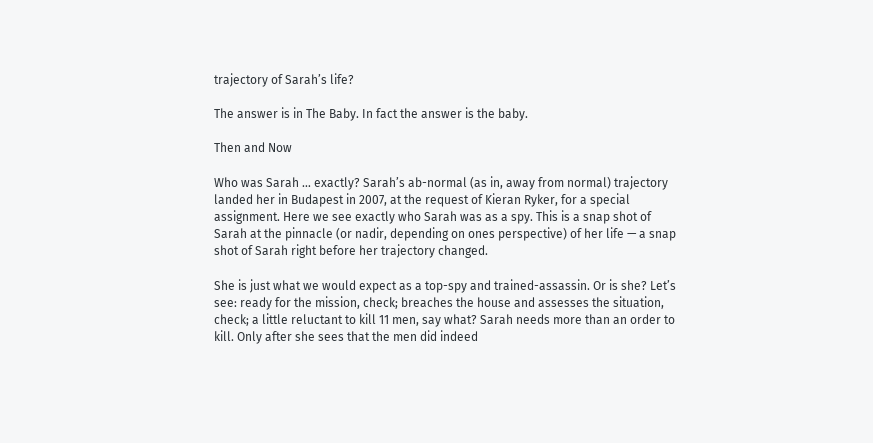trajectory of Sarah’s life?

The answer is in The Baby. In fact the answer is the baby.

Then and Now

Who was Sarah … exactly? Sarah’s ab-normal (as in, away from normal) trajectory landed her in Budapest in 2007, at the request of Kieran Ryker, for a special assignment. Here we see exactly who Sarah was as a spy. This is a snap shot of Sarah at the pinnacle (or nadir, depending on ones perspective) of her life — a snap shot of Sarah right before her trajectory changed.

She is just what we would expect as a top-spy and trained-assassin. Or is she? Let’s see: ready for the mission, check; breaches the house and assesses the situation, check; a little reluctant to kill 11 men, say what? Sarah needs more than an order to kill. Only after she sees that the men did indeed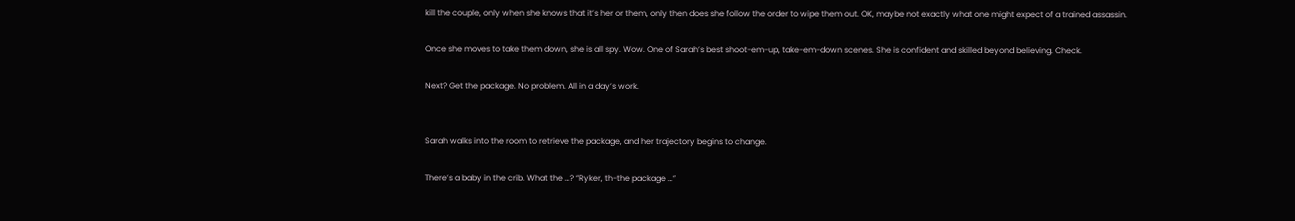kill the couple, only when she knows that it’s her or them, only then does she follow the order to wipe them out. OK, maybe not exactly what one might expect of a trained assassin.

Once she moves to take them down, she is all spy. Wow. One of Sarah’s best shoot-em-up, take-em-down scenes. She is confident and skilled beyond believing. Check.

Next? Get the package. No problem. All in a day’s work.


Sarah walks into the room to retrieve the package, and her trajectory begins to change.

There’s a baby in the crib. What the …? “Ryker, th-the package …”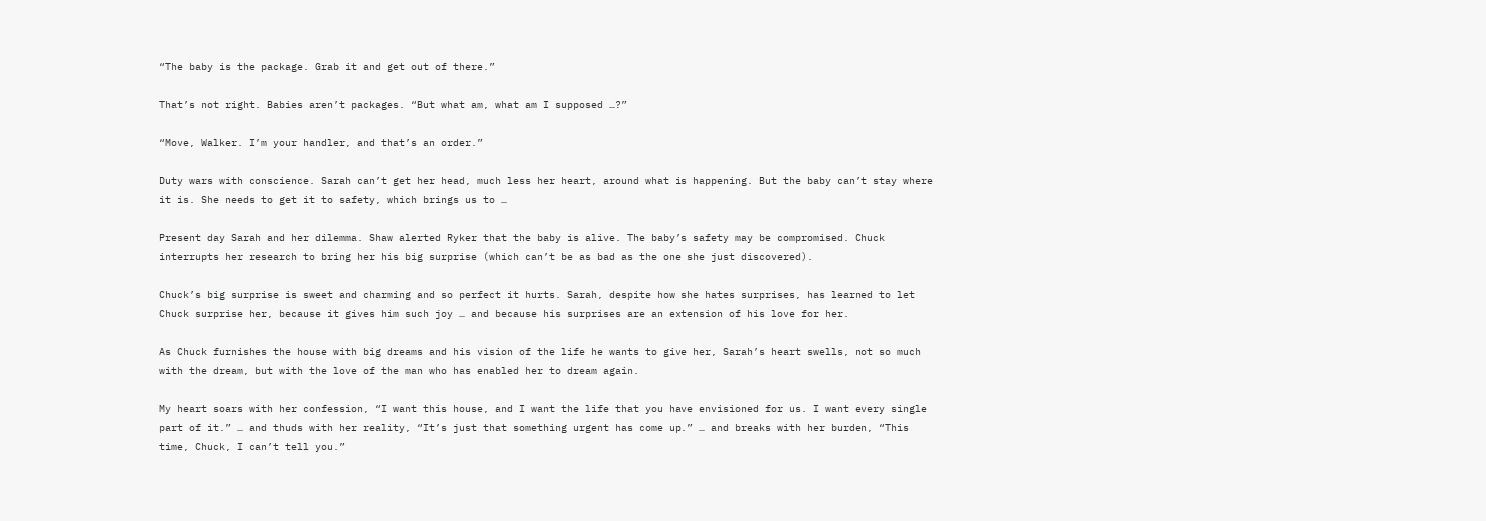“The baby is the package. Grab it and get out of there.”

That’s not right. Babies aren’t packages. “But what am, what am I supposed …?”

“Move, Walker. I’m your handler, and that’s an order.”

Duty wars with conscience. Sarah can’t get her head, much less her heart, around what is happening. But the baby can’t stay where it is. She needs to get it to safety, which brings us to …

Present day Sarah and her dilemma. Shaw alerted Ryker that the baby is alive. The baby’s safety may be compromised. Chuck interrupts her research to bring her his big surprise (which can’t be as bad as the one she just discovered).

Chuck’s big surprise is sweet and charming and so perfect it hurts. Sarah, despite how she hates surprises, has learned to let Chuck surprise her, because it gives him such joy … and because his surprises are an extension of his love for her.

As Chuck furnishes the house with big dreams and his vision of the life he wants to give her, Sarah’s heart swells, not so much with the dream, but with the love of the man who has enabled her to dream again.

My heart soars with her confession, “I want this house, and I want the life that you have envisioned for us. I want every single part of it.” … and thuds with her reality, “It’s just that something urgent has come up.” … and breaks with her burden, “This time, Chuck, I can’t tell you.”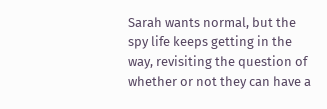Sarah wants normal, but the spy life keeps getting in the way, revisiting the question of whether or not they can have a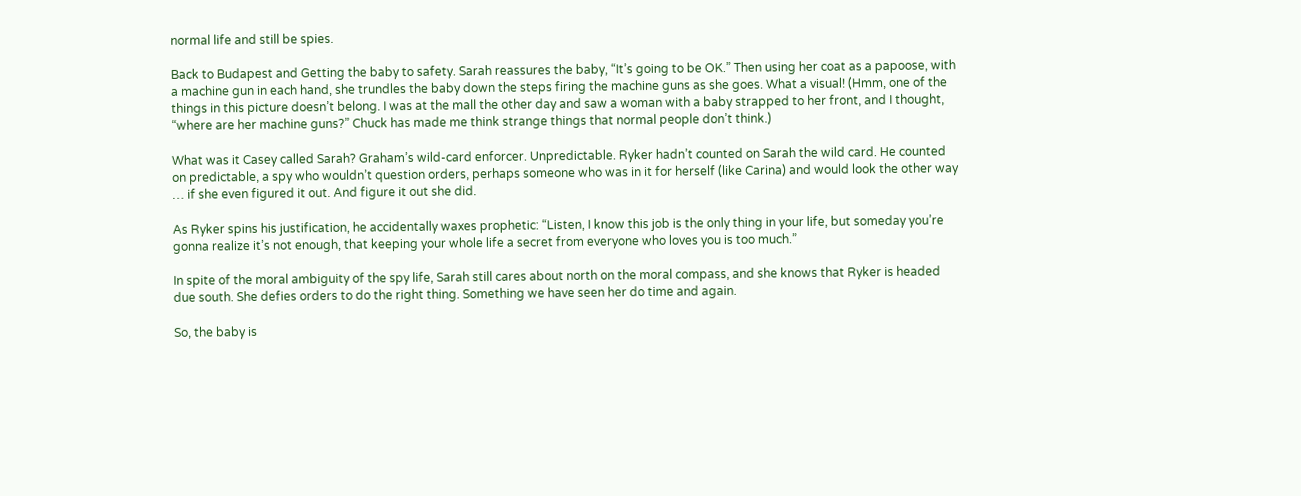normal life and still be spies.

Back to Budapest and Getting the baby to safety. Sarah reassures the baby, “It’s going to be OK.” Then using her coat as a papoose, with a machine gun in each hand, she trundles the baby down the steps firing the machine guns as she goes. What a visual! (Hmm, one of the things in this picture doesn’t belong. I was at the mall the other day and saw a woman with a baby strapped to her front, and I thought, “where are her machine guns?” Chuck has made me think strange things that normal people don’t think.)

What was it Casey called Sarah? Graham’s wild-card enforcer. Unpredictable. Ryker hadn’t counted on Sarah the wild card. He counted on predictable, a spy who wouldn’t question orders, perhaps someone who was in it for herself (like Carina) and would look the other way … if she even figured it out. And figure it out she did.

As Ryker spins his justification, he accidentally waxes prophetic: “Listen, I know this job is the only thing in your life, but someday you’re gonna realize it’s not enough, that keeping your whole life a secret from everyone who loves you is too much.”

In spite of the moral ambiguity of the spy life, Sarah still cares about north on the moral compass, and she knows that Ryker is headed due south. She defies orders to do the right thing. Something we have seen her do time and again.

So, the baby is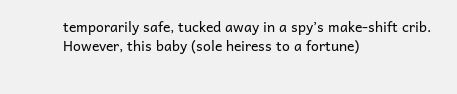temporarily safe, tucked away in a spy’s make-shift crib. However, this baby (sole heiress to a fortune)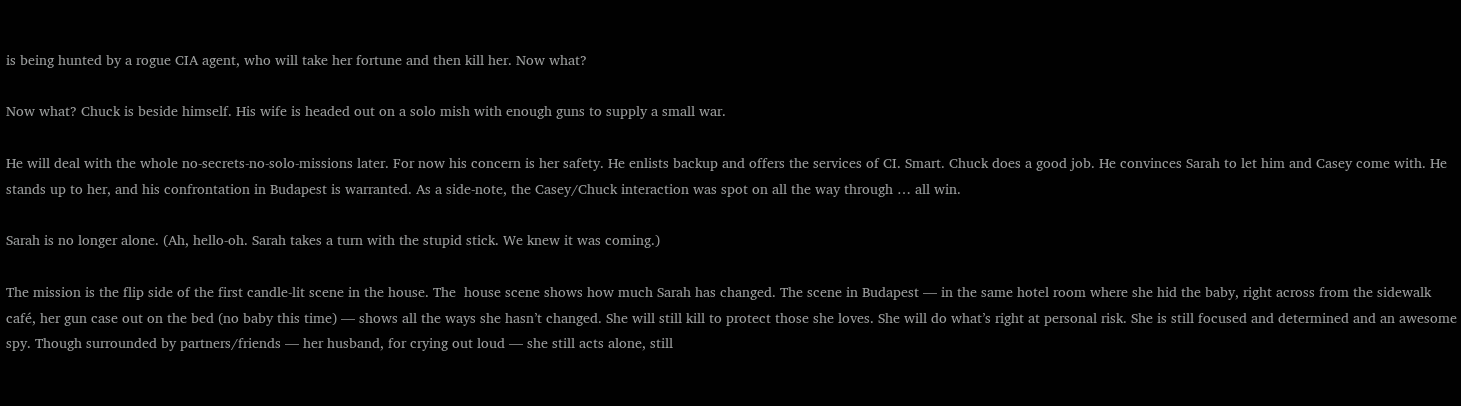is being hunted by a rogue CIA agent, who will take her fortune and then kill her. Now what?

Now what? Chuck is beside himself. His wife is headed out on a solo mish with enough guns to supply a small war.

He will deal with the whole no-secrets-no-solo-missions later. For now his concern is her safety. He enlists backup and offers the services of CI. Smart. Chuck does a good job. He convinces Sarah to let him and Casey come with. He stands up to her, and his confrontation in Budapest is warranted. As a side-note, the Casey/Chuck interaction was spot on all the way through … all win.

Sarah is no longer alone. (Ah, hello-oh. Sarah takes a turn with the stupid stick. We knew it was coming.)

The mission is the flip side of the first candle-lit scene in the house. The  house scene shows how much Sarah has changed. The scene in Budapest — in the same hotel room where she hid the baby, right across from the sidewalk café, her gun case out on the bed (no baby this time) — shows all the ways she hasn’t changed. She will still kill to protect those she loves. She will do what’s right at personal risk. She is still focused and determined and an awesome spy. Though surrounded by partners/friends — her husband, for crying out loud — she still acts alone, still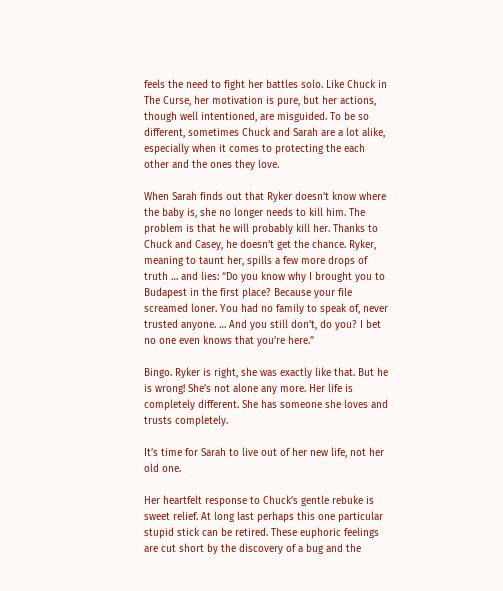feels the need to fight her battles solo. Like Chuck in The Curse, her motivation is pure, but her actions, though well intentioned, are misguided. To be so different, sometimes Chuck and Sarah are a lot alike, especially when it comes to protecting the each other and the ones they love.

When Sarah finds out that Ryker doesn’t know where the baby is, she no longer needs to kill him. The problem is that he will probably kill her. Thanks to Chuck and Casey, he doesn’t get the chance. Ryker, meaning to taunt her, spills a few more drops of truth … and lies: “Do you know why I brought you to Budapest in the first place? Because your file screamed loner. You had no family to speak of, never trusted anyone. … And you still don’t, do you? I bet no one even knows that you’re here.”

Bingo. Ryker is right, she was exactly like that. But he is wrong! She’s not alone any more. Her life is completely different. She has someone she loves and trusts completely.

It’s time for Sarah to live out of her new life, not her old one.

Her heartfelt response to Chuck’s gentle rebuke is sweet relief. At long last perhaps this one particular stupid stick can be retired. These euphoric feelings are cut short by the discovery of a bug and the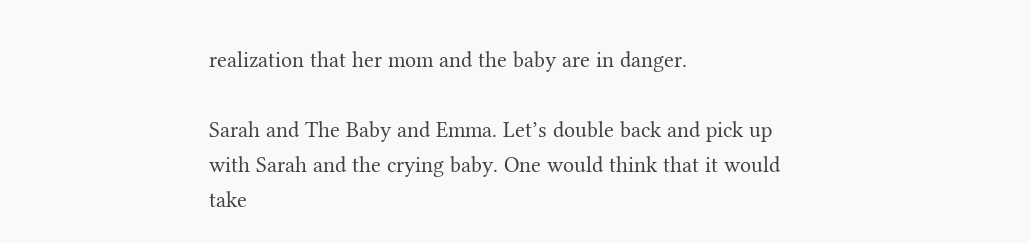realization that her mom and the baby are in danger.

Sarah and The Baby and Emma. Let’s double back and pick up with Sarah and the crying baby. One would think that it would take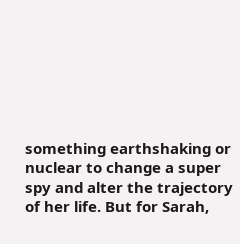something earthshaking or nuclear to change a super spy and alter the trajectory of her life. But for Sarah,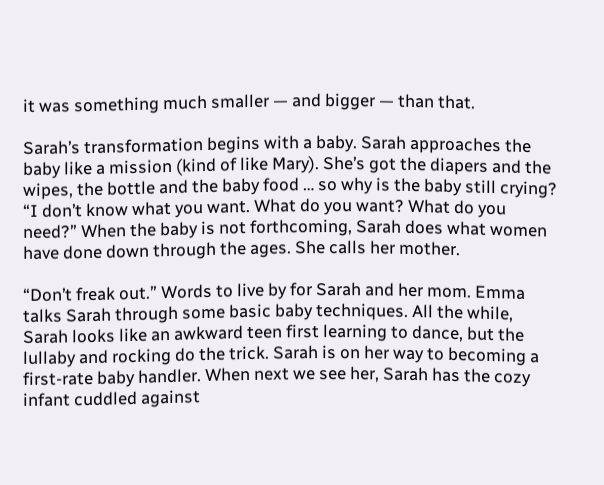it was something much smaller — and bigger — than that.

Sarah’s transformation begins with a baby. Sarah approaches the baby like a mission (kind of like Mary). She’s got the diapers and the wipes, the bottle and the baby food … so why is the baby still crying? “I don’t know what you want. What do you want? What do you need?” When the baby is not forthcoming, Sarah does what women have done down through the ages. She calls her mother.

“Don’t freak out.” Words to live by for Sarah and her mom. Emma talks Sarah through some basic baby techniques. All the while, Sarah looks like an awkward teen first learning to dance, but the lullaby and rocking do the trick. Sarah is on her way to becoming a first-rate baby handler. When next we see her, Sarah has the cozy infant cuddled against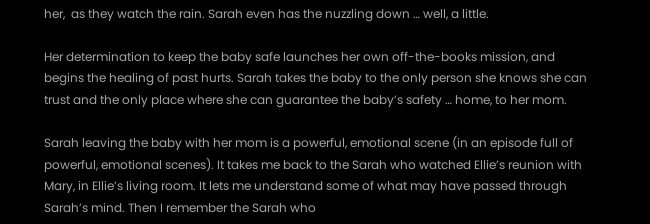her,  as they watch the rain. Sarah even has the nuzzling down … well, a little.

Her determination to keep the baby safe launches her own off-the-books mission, and begins the healing of past hurts. Sarah takes the baby to the only person she knows she can trust and the only place where she can guarantee the baby’s safety … home, to her mom.

Sarah leaving the baby with her mom is a powerful, emotional scene (in an episode full of powerful, emotional scenes). It takes me back to the Sarah who watched Ellie’s reunion with Mary, in Ellie’s living room. It lets me understand some of what may have passed through Sarah’s mind. Then I remember the Sarah who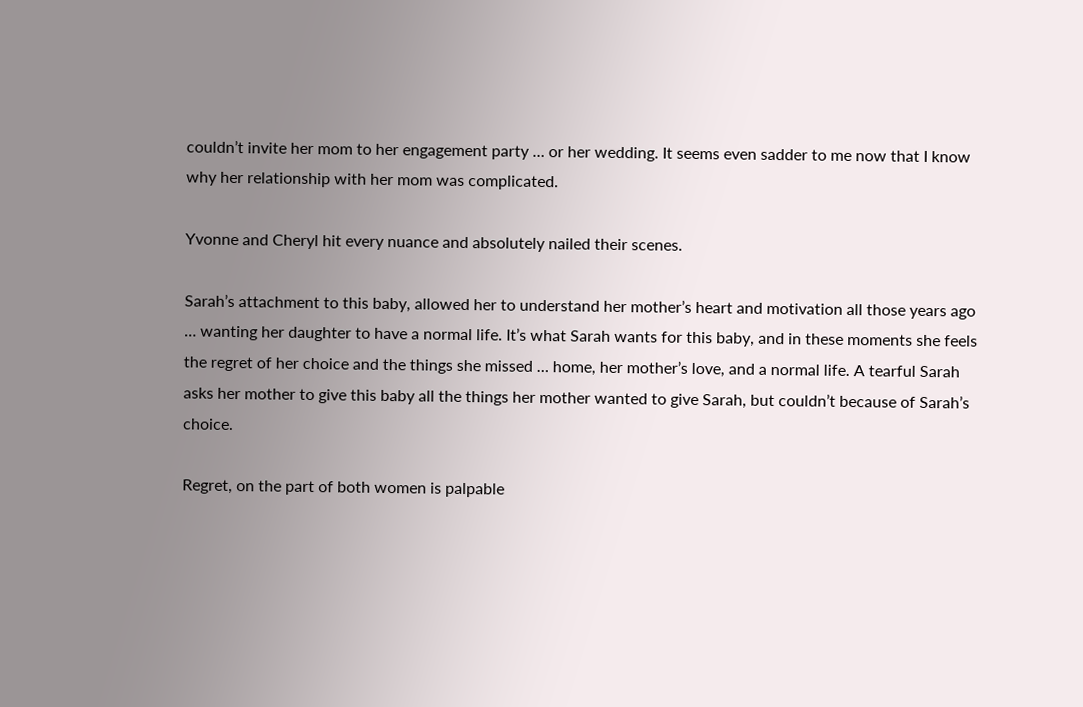couldn’t invite her mom to her engagement party … or her wedding. It seems even sadder to me now that I know why her relationship with her mom was complicated.

Yvonne and Cheryl hit every nuance and absolutely nailed their scenes.

Sarah’s attachment to this baby, allowed her to understand her mother’s heart and motivation all those years ago … wanting her daughter to have a normal life. It’s what Sarah wants for this baby, and in these moments she feels the regret of her choice and the things she missed … home, her mother’s love, and a normal life. A tearful Sarah asks her mother to give this baby all the things her mother wanted to give Sarah, but couldn’t because of Sarah’s choice.

Regret, on the part of both women is palpable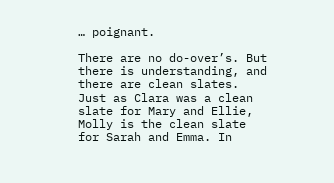… poignant.

There are no do-over’s. But there is understanding, and there are clean slates. Just as Clara was a clean slate for Mary and Ellie, Molly is the clean slate for Sarah and Emma. In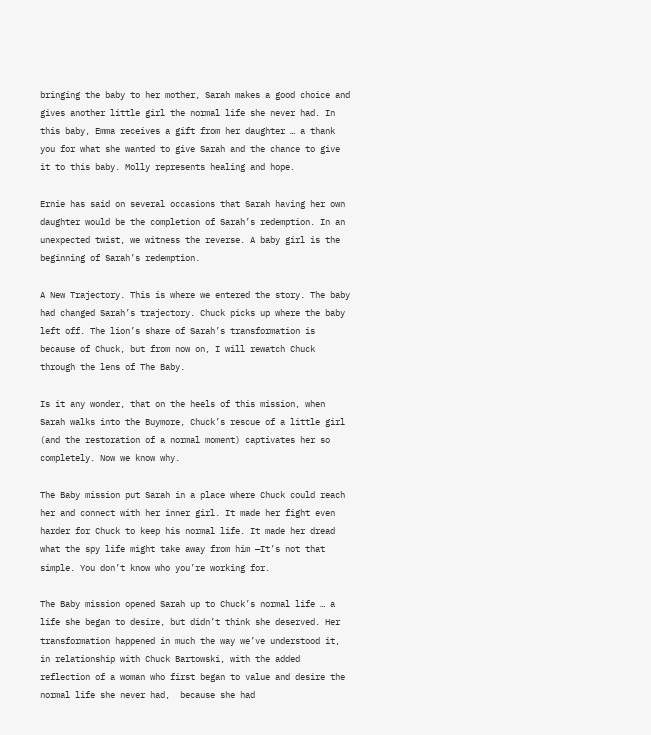bringing the baby to her mother, Sarah makes a good choice and gives another little girl the normal life she never had. In this baby, Emma receives a gift from her daughter … a thank you for what she wanted to give Sarah and the chance to give it to this baby. Molly represents healing and hope.

Ernie has said on several occasions that Sarah having her own daughter would be the completion of Sarah’s redemption. In an unexpected twist, we witness the reverse. A baby girl is the beginning of Sarah’s redemption.

A New Trajectory. This is where we entered the story. The baby had changed Sarah’s trajectory. Chuck picks up where the baby left off. The lion’s share of Sarah’s transformation is because of Chuck, but from now on, I will rewatch Chuck through the lens of The Baby.

Is it any wonder, that on the heels of this mission, when Sarah walks into the Buymore, Chuck’s rescue of a little girl (and the restoration of a normal moment) captivates her so completely. Now we know why.

The Baby mission put Sarah in a place where Chuck could reach her and connect with her inner girl. It made her fight even harder for Chuck to keep his normal life. It made her dread what the spy life might take away from him —It’s not that simple. You don’t know who you’re working for.

The Baby mission opened Sarah up to Chuck’s normal life … a life she began to desire, but didn’t think she deserved. Her transformation happened in much the way we’ve understood it, in relationship with Chuck Bartowski, with the added reflection of a woman who first began to value and desire the normal life she never had,  because she had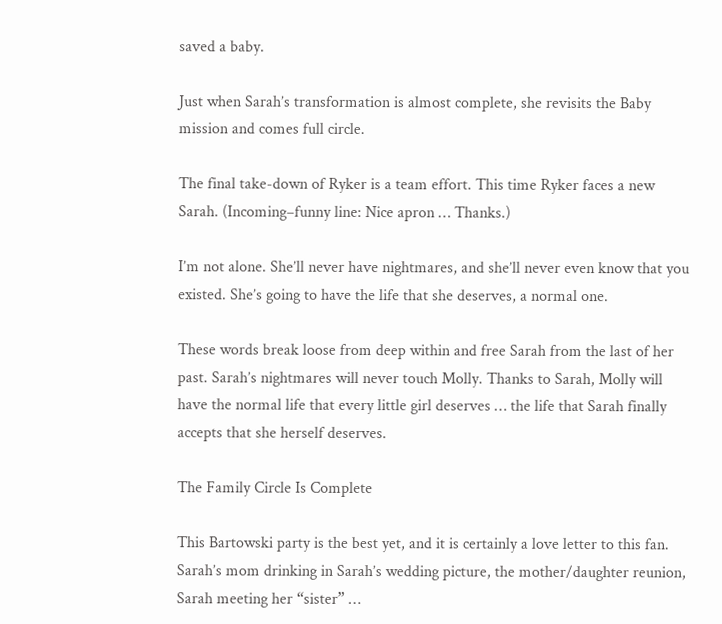saved a baby.

Just when Sarah’s transformation is almost complete, she revisits the Baby mission and comes full circle.

The final take-down of Ryker is a team effort. This time Ryker faces a new Sarah. (Incoming–funny line: Nice apron … Thanks.)

I’m not alone. She’ll never have nightmares, and she’ll never even know that you existed. She’s going to have the life that she deserves, a normal one.

These words break loose from deep within and free Sarah from the last of her past. Sarah’s nightmares will never touch Molly. Thanks to Sarah, Molly will have the normal life that every little girl deserves … the life that Sarah finally accepts that she herself deserves.

The Family Circle Is Complete

This Bartowski party is the best yet, and it is certainly a love letter to this fan. Sarah’s mom drinking in Sarah’s wedding picture, the mother/daughter reunion, Sarah meeting her “sister” …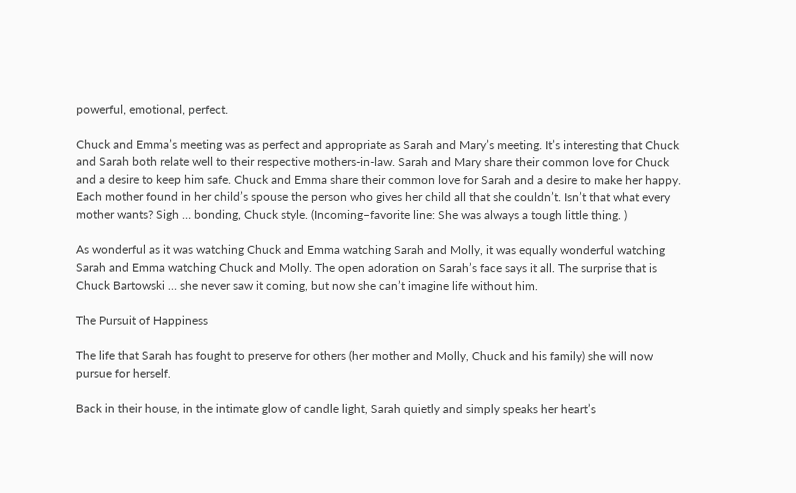powerful, emotional, perfect.

Chuck and Emma’s meeting was as perfect and appropriate as Sarah and Mary’s meeting. It’s interesting that Chuck and Sarah both relate well to their respective mothers-in-law. Sarah and Mary share their common love for Chuck and a desire to keep him safe. Chuck and Emma share their common love for Sarah and a desire to make her happy. Each mother found in her child’s spouse the person who gives her child all that she couldn’t. Isn’t that what every mother wants? Sigh … bonding, Chuck style. (Incoming–favorite line: She was always a tough little thing. )

As wonderful as it was watching Chuck and Emma watching Sarah and Molly, it was equally wonderful watching Sarah and Emma watching Chuck and Molly. The open adoration on Sarah’s face says it all. The surprise that is Chuck Bartowski … she never saw it coming, but now she can’t imagine life without him.

The Pursuit of Happiness

The life that Sarah has fought to preserve for others (her mother and Molly, Chuck and his family) she will now pursue for herself.

Back in their house, in the intimate glow of candle light, Sarah quietly and simply speaks her heart’s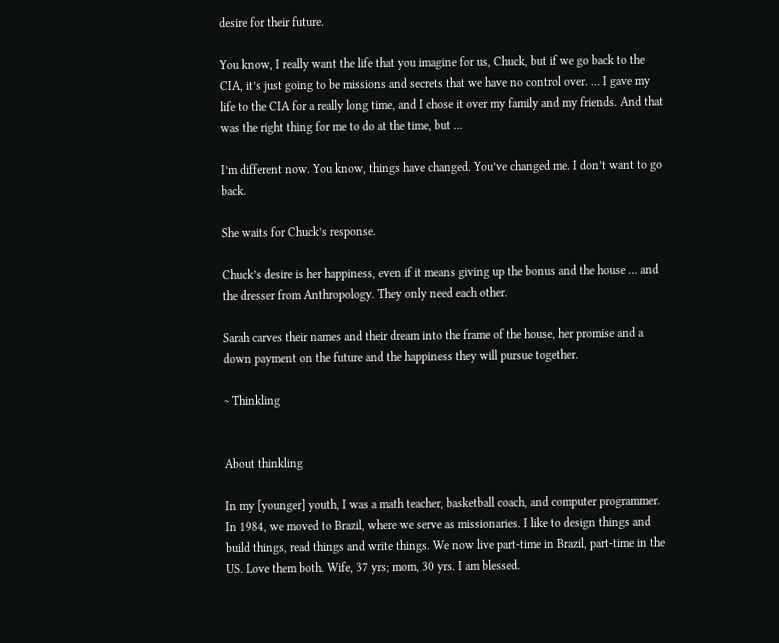desire for their future.

You know, I really want the life that you imagine for us, Chuck, but if we go back to the CIA, it’s just going to be missions and secrets that we have no control over. … I gave my life to the CIA for a really long time, and I chose it over my family and my friends. And that was the right thing for me to do at the time, but …

I’m different now. You know, things have changed. You’ve changed me. I don’t want to go back.

She waits for Chuck’s response.

Chuck’s desire is her happiness, even if it means giving up the bonus and the house … and the dresser from Anthropology. They only need each other.

Sarah carves their names and their dream into the frame of the house, her promise and a  down payment on the future and the happiness they will pursue together.

~ Thinkling


About thinkling

In my [younger] youth, I was a math teacher, basketball coach, and computer programmer. In 1984, we moved to Brazil, where we serve as missionaries. I like to design things and build things, read things and write things. We now live part-time in Brazil, part-time in the US. Love them both. Wife, 37 yrs; mom, 30 yrs. I am blessed.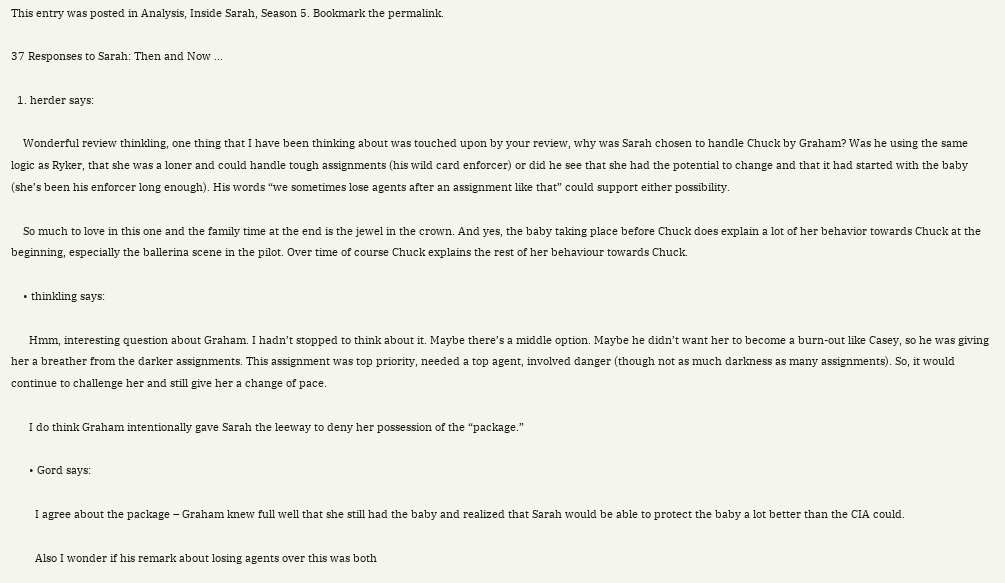This entry was posted in Analysis, Inside Sarah, Season 5. Bookmark the permalink.

37 Responses to Sarah: Then and Now …

  1. herder says:

    Wonderful review thinkling, one thing that I have been thinking about was touched upon by your review, why was Sarah chosen to handle Chuck by Graham? Was he using the same logic as Ryker, that she was a loner and could handle tough assignments (his wild card enforcer) or did he see that she had the potential to change and that it had started with the baby (she’s been his enforcer long enough). His words “we sometimes lose agents after an assignment like that” could support either possibility.

    So much to love in this one and the family time at the end is the jewel in the crown. And yes, the baby taking place before Chuck does explain a lot of her behavior towards Chuck at the beginning, especially the ballerina scene in the pilot. Over time of course Chuck explains the rest of her behaviour towards Chuck.

    • thinkling says:

      Hmm, interesting question about Graham. I hadn’t stopped to think about it. Maybe there’s a middle option. Maybe he didn’t want her to become a burn-out like Casey, so he was giving her a breather from the darker assignments. This assignment was top priority, needed a top agent, involved danger (though not as much darkness as many assignments). So, it would continue to challenge her and still give her a change of pace.

      I do think Graham intentionally gave Sarah the leeway to deny her possession of the “package.”

      • Gord says:

        I agree about the package – Graham knew full well that she still had the baby and realized that Sarah would be able to protect the baby a lot better than the CIA could.

        Also I wonder if his remark about losing agents over this was both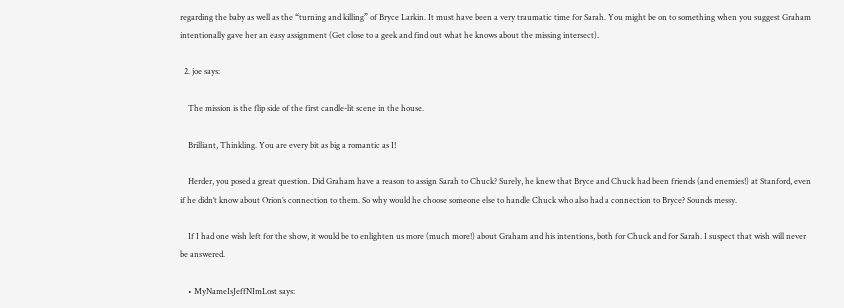regarding the baby as well as the “turning and killing” of Bryce Larkin. It must have been a very traumatic time for Sarah. You might be on to something when you suggest Graham intentionally gave her an easy assignment (Get close to a geek and find out what he knows about the missing intersect).

  2. joe says:

    The mission is the flip side of the first candle-lit scene in the house.

    Brilliant, Thinkling. You are every bit as big a romantic as I!

    Herder, you posed a great question. Did Graham have a reason to assign Sarah to Chuck? Surely, he knew that Bryce and Chuck had been friends (and enemies!) at Stanford, even if he didn’t know about Orion’s connection to them. So why would he choose someone else to handle Chuck who also had a connection to Bryce? Sounds messy.

    If I had one wish left for the show, it would be to enlighten us more (much more!) about Graham and his intentions, both for Chuck and for Sarah. I suspect that wish will never be answered.

    • MyNameIsJeffNImLost says: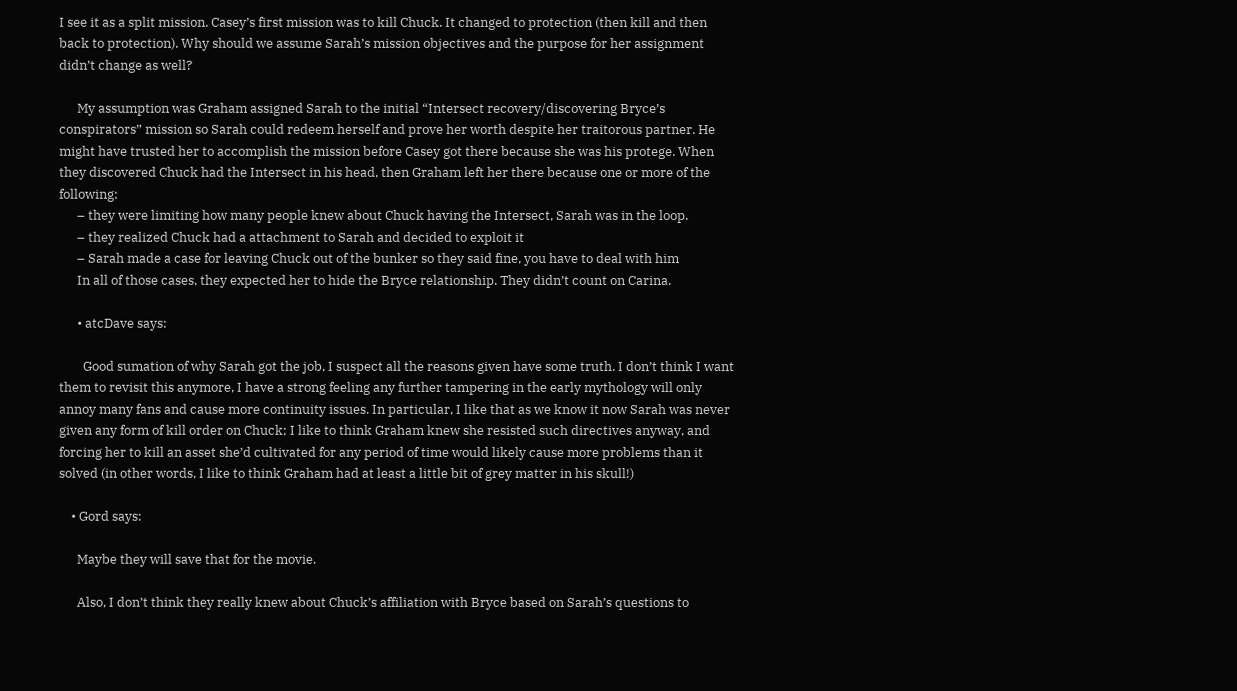I see it as a split mission. Casey’s first mission was to kill Chuck. It changed to protection (then kill and then back to protection). Why should we assume Sarah’s mission objectives and the purpose for her assignment didn’t change as well?

      My assumption was Graham assigned Sarah to the initial “Intersect recovery/discovering Bryce’s conspirators” mission so Sarah could redeem herself and prove her worth despite her traitorous partner. He might have trusted her to accomplish the mission before Casey got there because she was his protege. When they discovered Chuck had the Intersect in his head, then Graham left her there because one or more of the following:
      – they were limiting how many people knew about Chuck having the Intersect, Sarah was in the loop.
      – they realized Chuck had a attachment to Sarah and decided to exploit it
      – Sarah made a case for leaving Chuck out of the bunker so they said fine, you have to deal with him
      In all of those cases, they expected her to hide the Bryce relationship. They didn’t count on Carina.

      • atcDave says:

        Good sumation of why Sarah got the job, I suspect all the reasons given have some truth. I don’t think I want them to revisit this anymore, I have a strong feeling any further tampering in the early mythology will only annoy many fans and cause more continuity issues. In particular, I like that as we know it now Sarah was never given any form of kill order on Chuck; I like to think Graham knew she resisted such directives anyway, and forcing her to kill an asset she’d cultivated for any period of time would likely cause more problems than it solved (in other words, I like to think Graham had at least a little bit of grey matter in his skull!)

    • Gord says:

      Maybe they will save that for the movie.

      Also, I don’t think they really knew about Chuck’s affiliation with Bryce based on Sarah’s questions to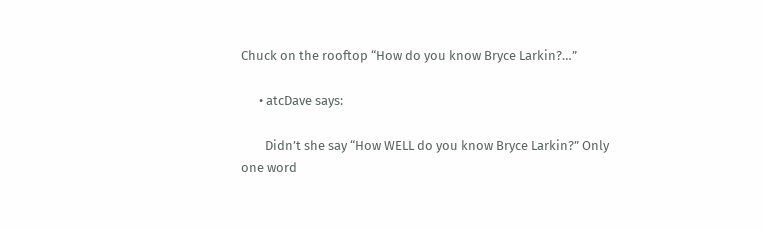Chuck on the rooftop “How do you know Bryce Larkin?…”

      • atcDave says:

        Didn’t she say “How WELL do you know Bryce Larkin?” Only one word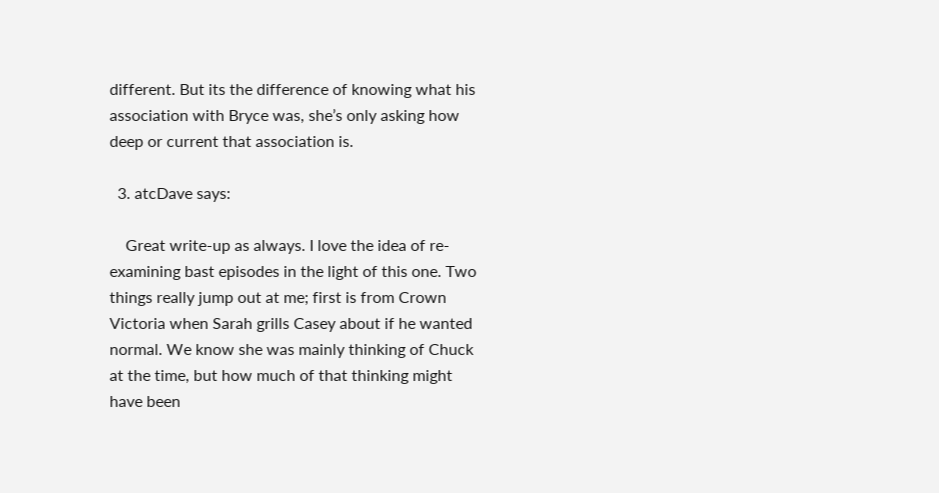different. But its the difference of knowing what his association with Bryce was, she’s only asking how deep or current that association is.

  3. atcDave says:

    Great write-up as always. I love the idea of re-examining bast episodes in the light of this one. Two things really jump out at me; first is from Crown Victoria when Sarah grills Casey about if he wanted normal. We know she was mainly thinking of Chuck at the time, but how much of that thinking might have been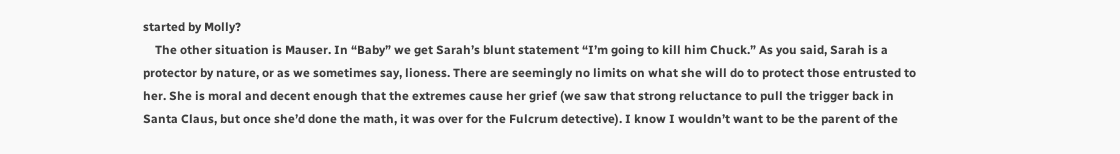started by Molly?
    The other situation is Mauser. In “Baby” we get Sarah’s blunt statement “I’m going to kill him Chuck.” As you said, Sarah is a protector by nature, or as we sometimes say, lioness. There are seemingly no limits on what she will do to protect those entrusted to her. She is moral and decent enough that the extremes cause her grief (we saw that strong reluctance to pull the trigger back in Santa Claus, but once she’d done the math, it was over for the Fulcrum detective). I know I wouldn’t want to be the parent of the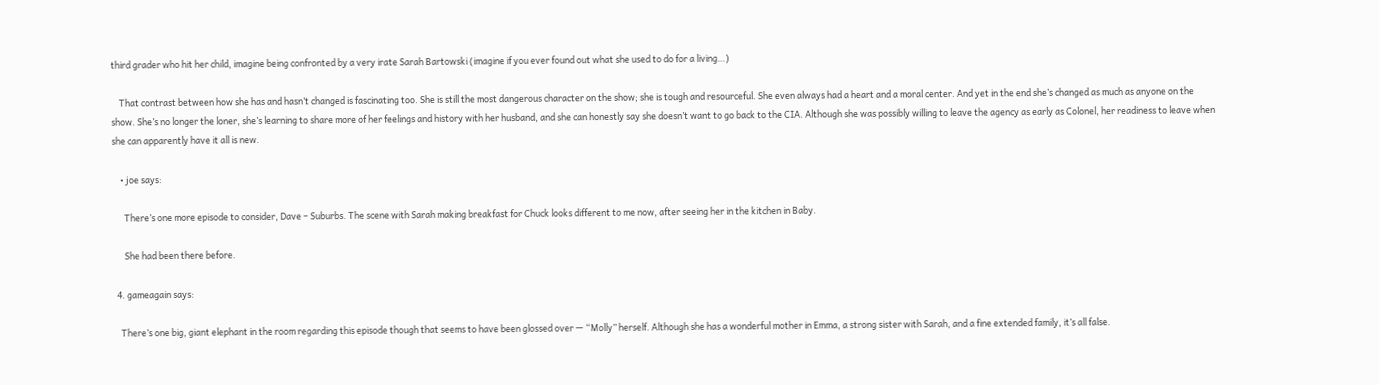third grader who hit her child, imagine being confronted by a very irate Sarah Bartowski (imagine if you ever found out what she used to do for a living…)

    That contrast between how she has and hasn’t changed is fascinating too. She is still the most dangerous character on the show; she is tough and resourceful. She even always had a heart and a moral center. And yet in the end she’s changed as much as anyone on the show. She’s no longer the loner, she’s learning to share more of her feelings and history with her husband, and she can honestly say she doesn’t want to go back to the CIA. Although she was possibly willing to leave the agency as early as Colonel, her readiness to leave when she can apparently have it all is new.

    • joe says:

      There’s one more episode to consider, Dave – Suburbs. The scene with Sarah making breakfast for Chuck looks different to me now, after seeing her in the kitchen in Baby.

      She had been there before.

  4. gameagain says:

    There’s one big, giant elephant in the room regarding this episode though that seems to have been glossed over — “Molly” herself. Although she has a wonderful mother in Emma, a strong sister with Sarah, and a fine extended family, it’s all false.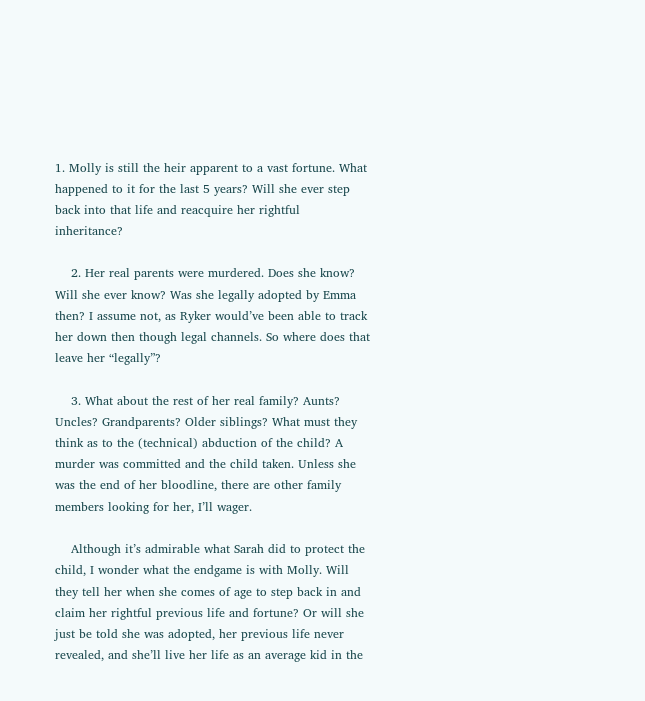1. Molly is still the heir apparent to a vast fortune. What happened to it for the last 5 years? Will she ever step back into that life and reacquire her rightful inheritance?

    2. Her real parents were murdered. Does she know? Will she ever know? Was she legally adopted by Emma then? I assume not, as Ryker would’ve been able to track her down then though legal channels. So where does that leave her “legally”?

    3. What about the rest of her real family? Aunts? Uncles? Grandparents? Older siblings? What must they think as to the (technical) abduction of the child? A murder was committed and the child taken. Unless she was the end of her bloodline, there are other family members looking for her, I’ll wager.

    Although it’s admirable what Sarah did to protect the child, I wonder what the endgame is with Molly. Will they tell her when she comes of age to step back in and claim her rightful previous life and fortune? Or will she just be told she was adopted, her previous life never revealed, and she’ll live her life as an average kid in the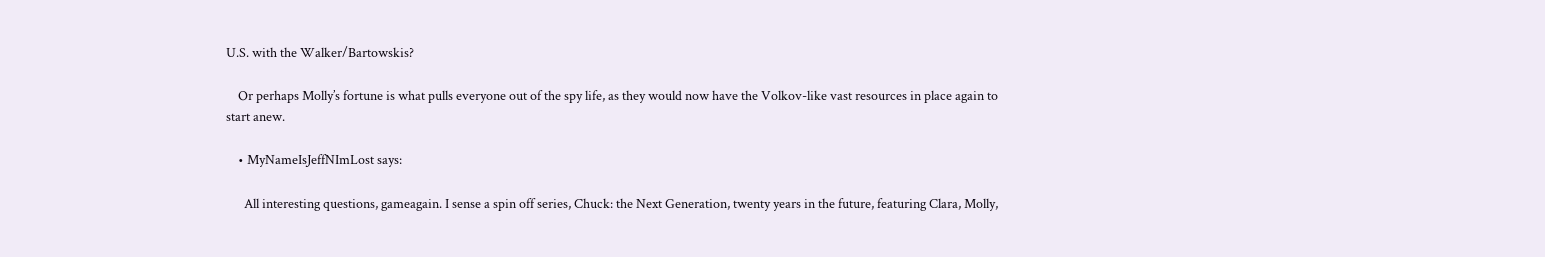U.S. with the Walker/Bartowskis?

    Or perhaps Molly’s fortune is what pulls everyone out of the spy life, as they would now have the Volkov-like vast resources in place again to start anew.

    • MyNameIsJeffNImLost says:

      All interesting questions, gameagain. I sense a spin off series, Chuck: the Next Generation, twenty years in the future, featuring Clara, Molly,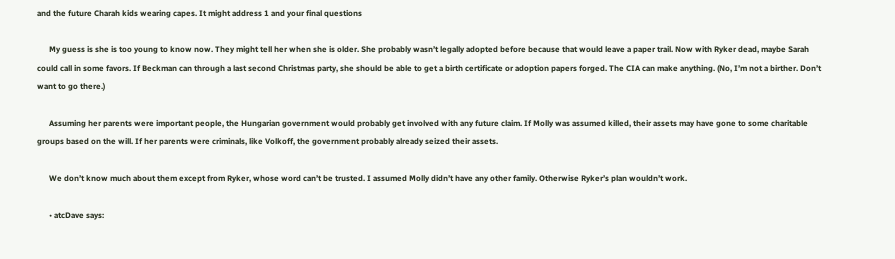and the future Charah kids wearing capes. It might address 1 and your final questions

      My guess is she is too young to know now. They might tell her when she is older. She probably wasn’t legally adopted before because that would leave a paper trail. Now with Ryker dead, maybe Sarah could call in some favors. If Beckman can through a last second Christmas party, she should be able to get a birth certificate or adoption papers forged. The CIA can make anything. (No, I’m not a birther. Don’t want to go there.)

      Assuming her parents were important people, the Hungarian government would probably get involved with any future claim. If Molly was assumed killed, their assets may have gone to some charitable groups based on the will. If her parents were criminals, like Volkoff, the government probably already seized their assets.

      We don’t know much about them except from Ryker, whose word can’t be trusted. I assumed Molly didn’t have any other family. Otherwise Ryker’s plan wouldn’t work.

      • atcDave says: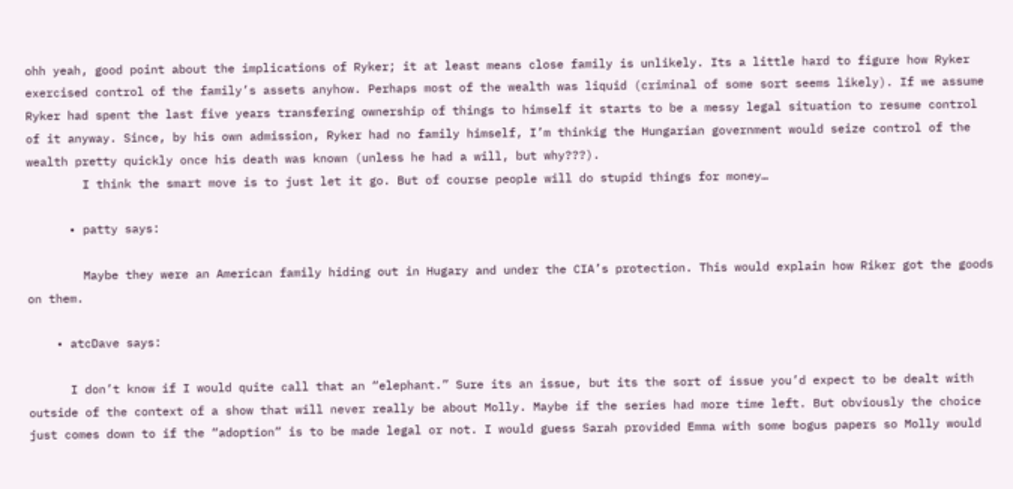ohh yeah, good point about the implications of Ryker; it at least means close family is unlikely. Its a little hard to figure how Ryker exercised control of the family’s assets anyhow. Perhaps most of the wealth was liquid (criminal of some sort seems likely). If we assume Ryker had spent the last five years transfering ownership of things to himself it starts to be a messy legal situation to resume control of it anyway. Since, by his own admission, Ryker had no family himself, I’m thinkig the Hungarian government would seize control of the wealth pretty quickly once his death was known (unless he had a will, but why???).
        I think the smart move is to just let it go. But of course people will do stupid things for money…

      • patty says:

        Maybe they were an American family hiding out in Hugary and under the CIA’s protection. This would explain how Riker got the goods on them.

    • atcDave says:

      I don’t know if I would quite call that an “elephant.” Sure its an issue, but its the sort of issue you’d expect to be dealt with outside of the context of a show that will never really be about Molly. Maybe if the series had more time left. But obviously the choice just comes down to if the “adoption” is to be made legal or not. I would guess Sarah provided Emma with some bogus papers so Molly would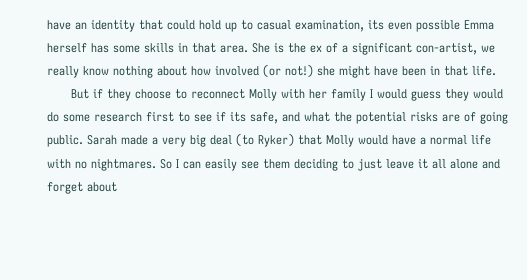have an identity that could hold up to casual examination, its even possible Emma herself has some skills in that area. She is the ex of a significant con-artist, we really know nothing about how involved (or not!) she might have been in that life.
      But if they choose to reconnect Molly with her family I would guess they would do some research first to see if its safe, and what the potential risks are of going public. Sarah made a very big deal (to Ryker) that Molly would have a normal life with no nightmares. So I can easily see them deciding to just leave it all alone and forget about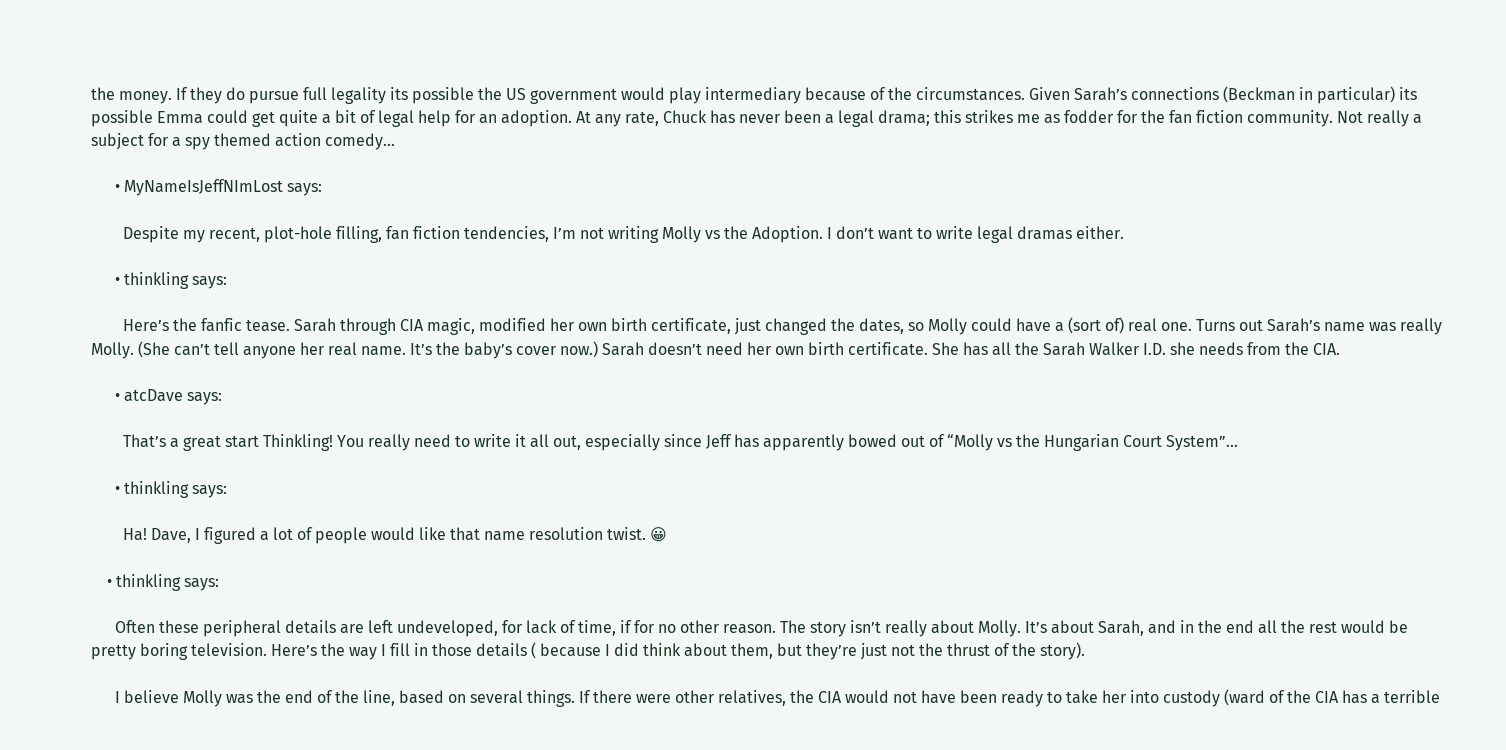the money. If they do pursue full legality its possible the US government would play intermediary because of the circumstances. Given Sarah’s connections (Beckman in particular) its possible Emma could get quite a bit of legal help for an adoption. At any rate, Chuck has never been a legal drama; this strikes me as fodder for the fan fiction community. Not really a subject for a spy themed action comedy…

      • MyNameIsJeffNImLost says:

        Despite my recent, plot-hole filling, fan fiction tendencies, I’m not writing Molly vs the Adoption. I don’t want to write legal dramas either.

      • thinkling says:

        Here’s the fanfic tease. Sarah through CIA magic, modified her own birth certificate, just changed the dates, so Molly could have a (sort of) real one. Turns out Sarah’s name was really Molly. (She can’t tell anyone her real name. It’s the baby’s cover now.) Sarah doesn’t need her own birth certificate. She has all the Sarah Walker I.D. she needs from the CIA.

      • atcDave says:

        That’s a great start Thinkling! You really need to write it all out, especially since Jeff has apparently bowed out of “Molly vs the Hungarian Court System”…

      • thinkling says:

        Ha! Dave, I figured a lot of people would like that name resolution twist. 😀

    • thinkling says:

      Often these peripheral details are left undeveloped, for lack of time, if for no other reason. The story isn’t really about Molly. It’s about Sarah, and in the end all the rest would be pretty boring television. Here’s the way I fill in those details ( because I did think about them, but they’re just not the thrust of the story).

      I believe Molly was the end of the line, based on several things. If there were other relatives, the CIA would not have been ready to take her into custody (ward of the CIA has a terrible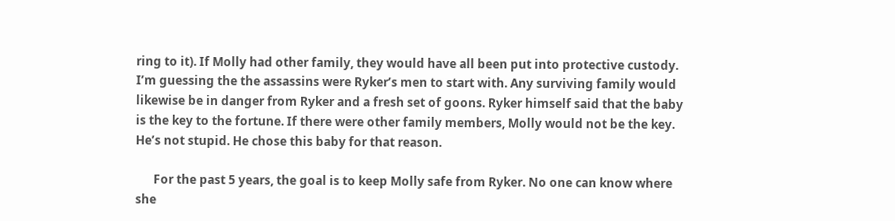ring to it). If Molly had other family, they would have all been put into protective custody. I’m guessing the the assassins were Ryker’s men to start with. Any surviving family would likewise be in danger from Ryker and a fresh set of goons. Ryker himself said that the baby is the key to the fortune. If there were other family members, Molly would not be the key. He’s not stupid. He chose this baby for that reason.

      For the past 5 years, the goal is to keep Molly safe from Ryker. No one can know where she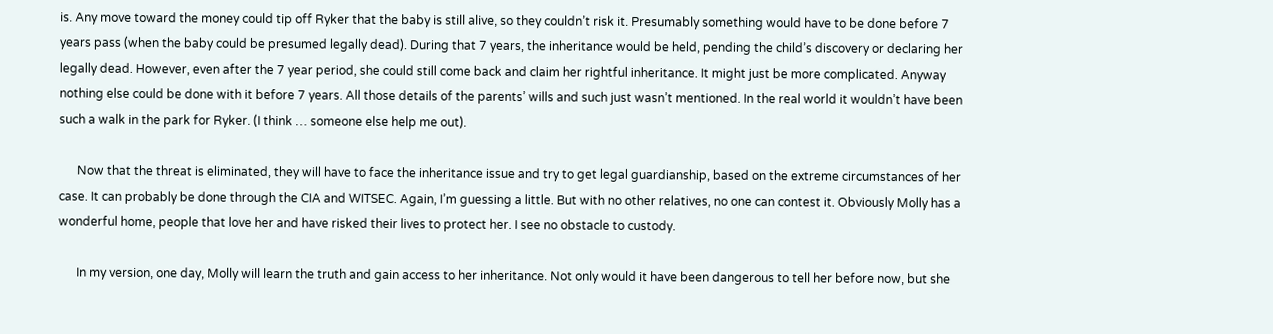is. Any move toward the money could tip off Ryker that the baby is still alive, so they couldn’t risk it. Presumably something would have to be done before 7 years pass (when the baby could be presumed legally dead). During that 7 years, the inheritance would be held, pending the child’s discovery or declaring her legally dead. However, even after the 7 year period, she could still come back and claim her rightful inheritance. It might just be more complicated. Anyway nothing else could be done with it before 7 years. All those details of the parents’ wills and such just wasn’t mentioned. In the real world it wouldn’t have been such a walk in the park for Ryker. (I think … someone else help me out).

      Now that the threat is eliminated, they will have to face the inheritance issue and try to get legal guardianship, based on the extreme circumstances of her case. It can probably be done through the CIA and WITSEC. Again, I’m guessing a little. But with no other relatives, no one can contest it. Obviously Molly has a wonderful home, people that love her and have risked their lives to protect her. I see no obstacle to custody.

      In my version, one day, Molly will learn the truth and gain access to her inheritance. Not only would it have been dangerous to tell her before now, but she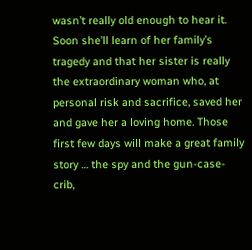wasn’t really old enough to hear it. Soon she’ll learn of her family’s tragedy and that her sister is really the extraordinary woman who, at personal risk and sacrifice, saved her and gave her a loving home. Those first few days will make a great family story … the spy and the gun-case-crib,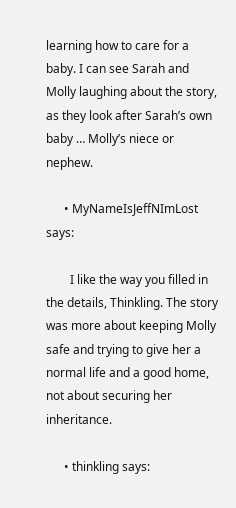learning how to care for a baby. I can see Sarah and Molly laughing about the story, as they look after Sarah’s own baby … Molly’s niece or nephew.

      • MyNameIsJeffNImLost says:

        I like the way you filled in the details, Thinkling. The story was more about keeping Molly safe and trying to give her a normal life and a good home, not about securing her inheritance.

      • thinkling says: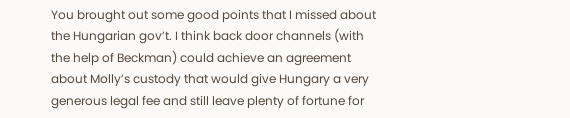You brought out some good points that I missed about the Hungarian gov’t. I think back door channels (with the help of Beckman) could achieve an agreement about Molly’s custody that would give Hungary a very generous legal fee and still leave plenty of fortune for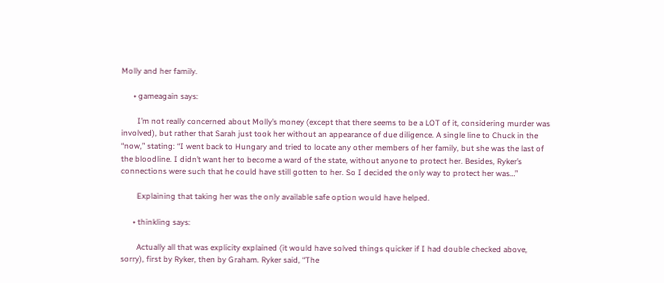Molly and her family.

      • gameagain says:

        I’m not really concerned about Molly’s money (except that there seems to be a LOT of it, considering murder was involved), but rather that Sarah just took her without an appearance of due diligence. A single line to Chuck in the “now,” stating: “I went back to Hungary and tried to locate any other members of her family, but she was the last of the bloodline. I didn’t want her to become a ward of the state, without anyone to protect her. Besides, Ryker’s connections were such that he could have still gotten to her. So I decided the only way to protect her was…”

        Explaining that taking her was the only available safe option would have helped.

      • thinkling says:

        Actually all that was explicity explained (it would have solved things quicker if I had double checked above, sorry), first by Ryker, then by Graham. Ryker said, “The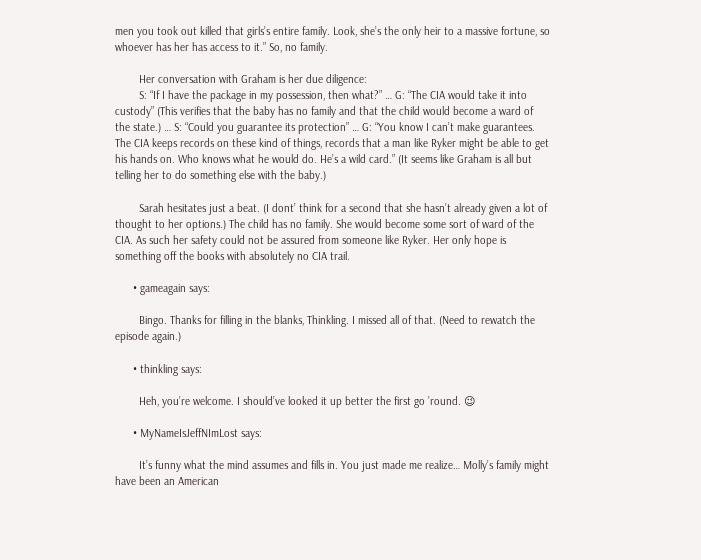men you took out killed that girls’s entire family. Look, she’s the only heir to a massive fortune, so whoever has her has access to it.” So, no family.

        Her conversation with Graham is her due diligence:
        S: “If I have the package in my possession, then what?” … G: “The CIA would take it into custody” (This verifies that the baby has no family and that the child would become a ward of the state.) … S: “Could you guarantee its protection” … G: “You know I can’t make guarantees. The CIA keeps records on these kind of things, records that a man like Ryker might be able to get his hands on. Who knows what he would do. He’s a wild card.” (It seems like Graham is all but telling her to do something else with the baby.)

        Sarah hesitates just a beat. (I dont’ think for a second that she hasn’t already given a lot of thought to her options.) The child has no family. She would become some sort of ward of the CIA. As such her safety could not be assured from someone like Ryker. Her only hope is something off the books with absolutely no CIA trail.

      • gameagain says:

        Bingo. Thanks for filling in the blanks, Thinkling. I missed all of that. (Need to rewatch the episode again.)

      • thinkling says:

        Heh, you’re welcome. I should’ve looked it up better the first go ’round. 😉

      • MyNameIsJeffNImLost says:

        It’s funny what the mind assumes and fills in. You just made me realize… Molly’s family might have been an American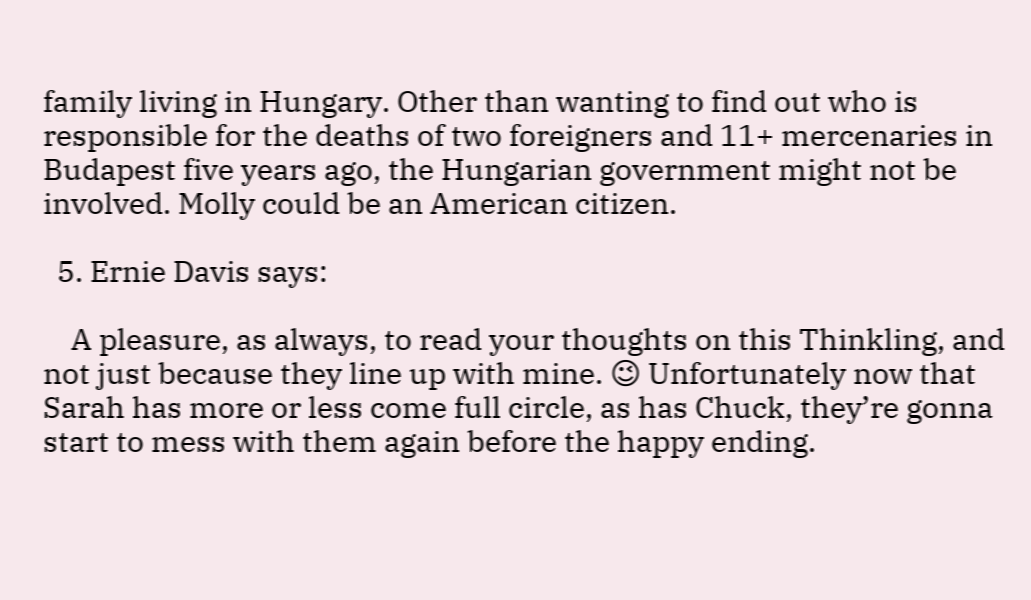family living in Hungary. Other than wanting to find out who is responsible for the deaths of two foreigners and 11+ mercenaries in Budapest five years ago, the Hungarian government might not be involved. Molly could be an American citizen.

  5. Ernie Davis says:

    A pleasure, as always, to read your thoughts on this Thinkling, and not just because they line up with mine. 😉 Unfortunately now that Sarah has more or less come full circle, as has Chuck, they’re gonna start to mess with them again before the happy ending.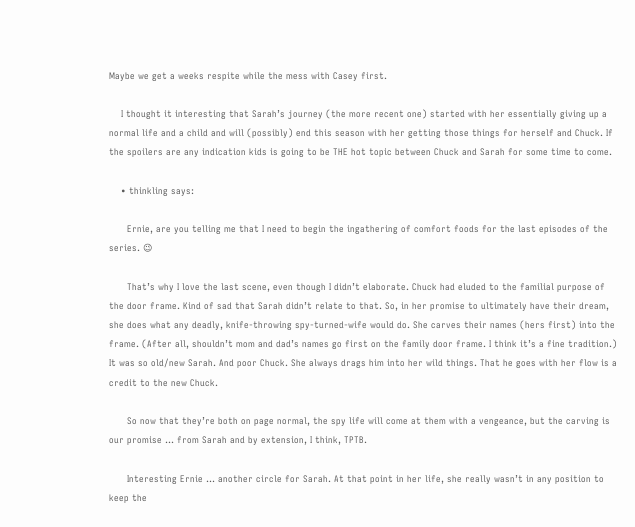Maybe we get a weeks respite while the mess with Casey first.

    I thought it interesting that Sarah’s journey (the more recent one) started with her essentially giving up a normal life and a child and will (possibly) end this season with her getting those things for herself and Chuck. If the spoilers are any indication kids is going to be THE hot topic between Chuck and Sarah for some time to come.

    • thinkling says:

      Ernie, are you telling me that I need to begin the ingathering of comfort foods for the last episodes of the series. 😉

      That’s why I love the last scene, even though I didn’t elaborate. Chuck had eluded to the familial purpose of the door frame. Kind of sad that Sarah didn’t relate to that. So, in her promise to ultimately have their dream, she does what any deadly, knife-throwing spy-turned-wife would do. She carves their names (hers first) into the frame. (After all, shouldn’t mom and dad’s names go first on the family door frame. I think it’s a fine tradition.) It was so old/new Sarah. And poor Chuck. She always drags him into her wild things. That he goes with her flow is a credit to the new Chuck.

      So now that they’re both on page normal, the spy life will come at them with a vengeance, but the carving is our promise … from Sarah and by extension, I think, TPTB.

      Interesting Ernie … another circle for Sarah. At that point in her life, she really wasn’t in any position to keep the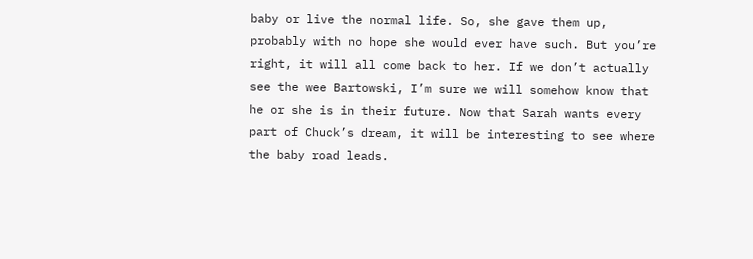baby or live the normal life. So, she gave them up, probably with no hope she would ever have such. But you’re right, it will all come back to her. If we don’t actually see the wee Bartowski, I’m sure we will somehow know that he or she is in their future. Now that Sarah wants every part of Chuck’s dream, it will be interesting to see where the baby road leads.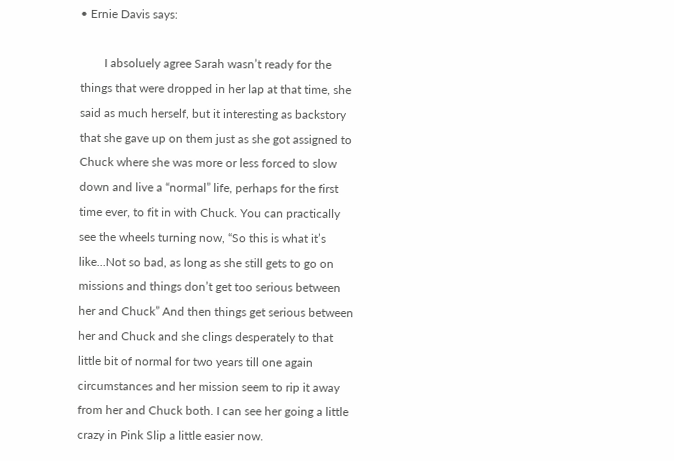• Ernie Davis says:

        I absoluely agree Sarah wasn’t ready for the things that were dropped in her lap at that time, she said as much herself, but it interesting as backstory that she gave up on them just as she got assigned to Chuck where she was more or less forced to slow down and live a “normal” life, perhaps for the first time ever, to fit in with Chuck. You can practically see the wheels turning now, “So this is what it’s like…Not so bad, as long as she still gets to go on missions and things don’t get too serious between her and Chuck” And then things get serious between her and Chuck and she clings desperately to that little bit of normal for two years till one again circumstances and her mission seem to rip it away from her and Chuck both. I can see her going a little crazy in Pink Slip a little easier now.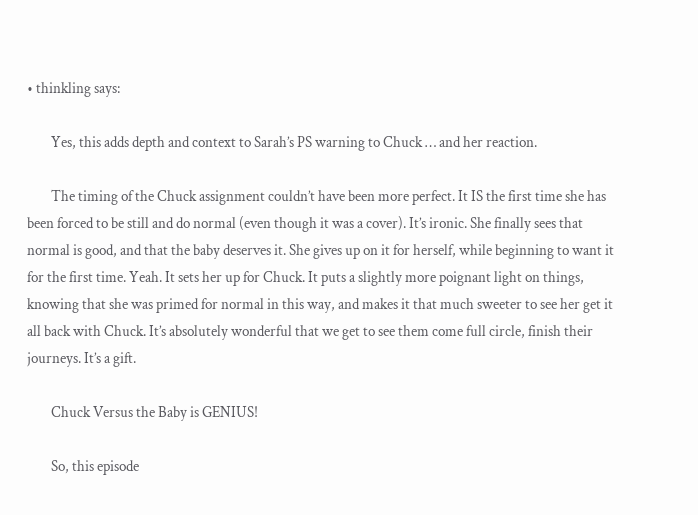• thinkling says:

        Yes, this adds depth and context to Sarah’s PS warning to Chuck … and her reaction.

        The timing of the Chuck assignment couldn’t have been more perfect. It IS the first time she has been forced to be still and do normal (even though it was a cover). It’s ironic. She finally sees that normal is good, and that the baby deserves it. She gives up on it for herself, while beginning to want it for the first time. Yeah. It sets her up for Chuck. It puts a slightly more poignant light on things, knowing that she was primed for normal in this way, and makes it that much sweeter to see her get it all back with Chuck. It’s absolutely wonderful that we get to see them come full circle, finish their journeys. It’s a gift.

        Chuck Versus the Baby is GENIUS!

        So, this episode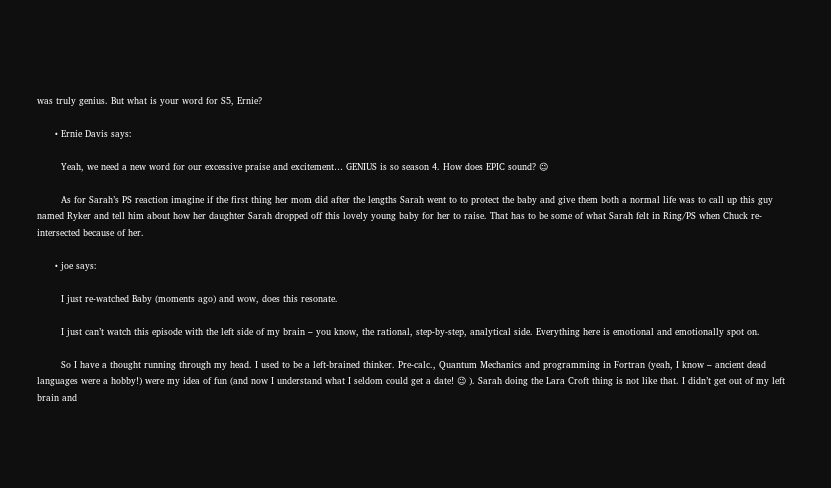was truly genius. But what is your word for S5, Ernie?

      • Ernie Davis says:

        Yeah, we need a new word for our excessive praise and excitement… GENIUS is so season 4. How does EPIC sound? 😉

        As for Sarah’s PS reaction imagine if the first thing her mom did after the lengths Sarah went to to protect the baby and give them both a normal life was to call up this guy named Ryker and tell him about how her daughter Sarah dropped off this lovely young baby for her to raise. That has to be some of what Sarah felt in Ring/PS when Chuck re-intersected because of her.

      • joe says:

        I just re-watched Baby (moments ago) and wow, does this resonate.

        I just can’t watch this episode with the left side of my brain – you know, the rational, step-by-step, analytical side. Everything here is emotional and emotionally spot on.

        So I have a thought running through my head. I used to be a left-brained thinker. Pre-calc., Quantum Mechanics and programming in Fortran (yeah, I know – ancient dead languages were a hobby!) were my idea of fun (and now I understand what I seldom could get a date! 😉 ). Sarah doing the Lara Croft thing is not like that. I didn’t get out of my left brain and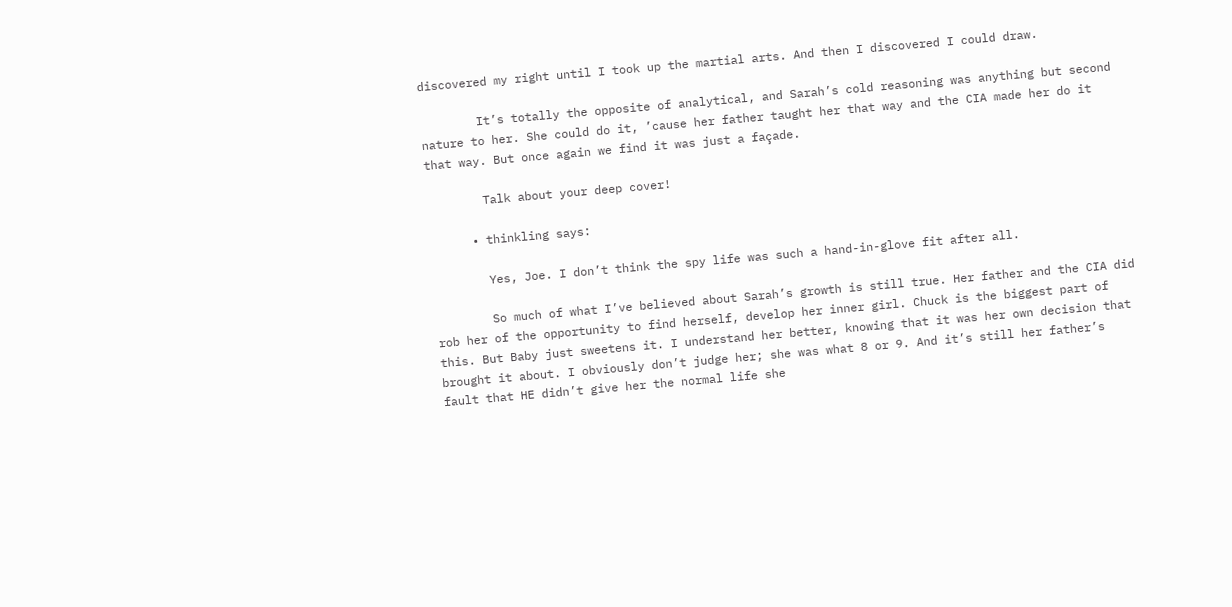discovered my right until I took up the martial arts. And then I discovered I could draw.

        It’s totally the opposite of analytical, and Sarah’s cold reasoning was anything but second nature to her. She could do it, ’cause her father taught her that way and the CIA made her do it that way. But once again we find it was just a façade.

        Talk about your deep cover!

      • thinkling says:

        Yes, Joe. I don’t think the spy life was such a hand-in-glove fit after all.

        So much of what I’ve believed about Sarah’s growth is still true. Her father and the CIA did rob her of the opportunity to find herself, develop her inner girl. Chuck is the biggest part of this. But Baby just sweetens it. I understand her better, knowing that it was her own decision that brought it about. I obviously don’t judge her; she was what 8 or 9. And it’s still her father’s fault that HE didn’t give her the normal life she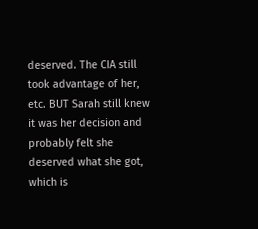deserved. The CIA still took advantage of her, etc. BUT Sarah still knew it was her decision and probably felt she deserved what she got, which is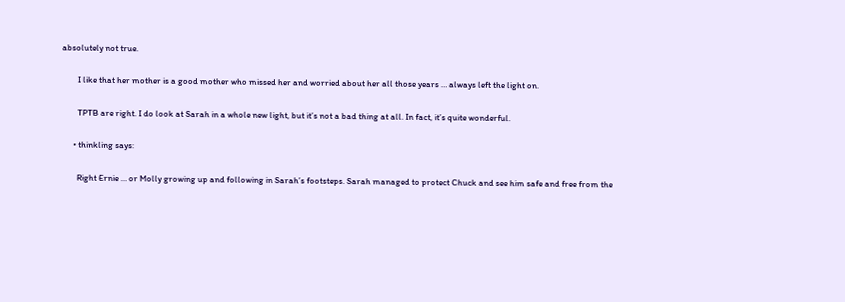absolutely not true.

        I like that her mother is a good mother who missed her and worried about her all those years … always left the light on.

        TPTB are right. I do look at Sarah in a whole new light, but it’s not a bad thing at all. In fact, it’s quite wonderful.

      • thinkling says:

        Right Ernie … or Molly growing up and following in Sarah’s footsteps. Sarah managed to protect Chuck and see him safe and free from the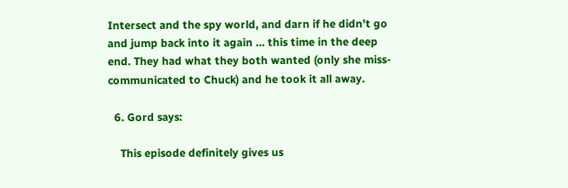Intersect and the spy world, and darn if he didn’t go and jump back into it again … this time in the deep end. They had what they both wanted (only she miss-communicated to Chuck) and he took it all away.

  6. Gord says:

    This episode definitely gives us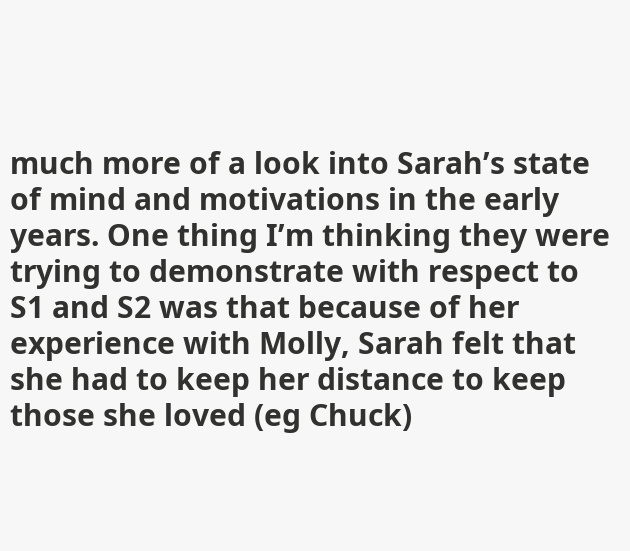much more of a look into Sarah’s state of mind and motivations in the early years. One thing I’m thinking they were trying to demonstrate with respect to S1 and S2 was that because of her experience with Molly, Sarah felt that she had to keep her distance to keep those she loved (eg Chuck)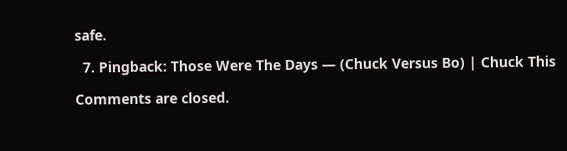safe.

  7. Pingback: Those Were The Days — (Chuck Versus Bo) | Chuck This

Comments are closed.